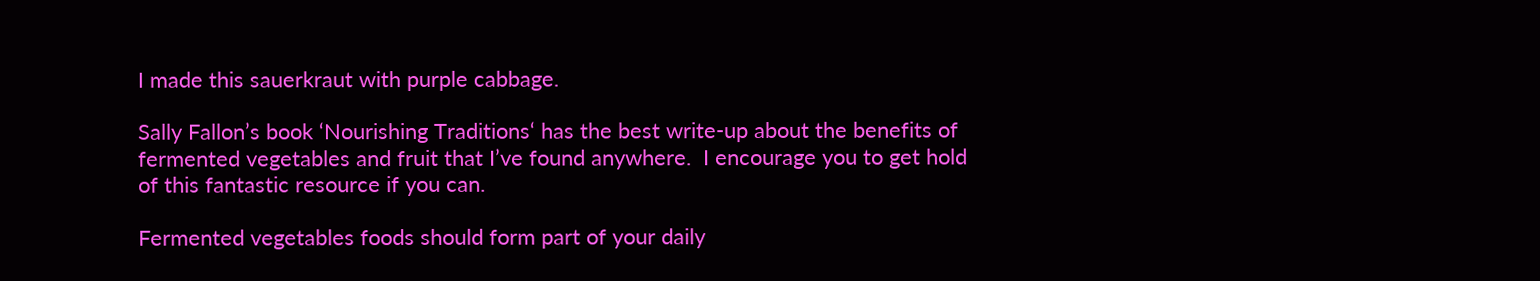I made this sauerkraut with purple cabbage.

Sally Fallon’s book ‘Nourishing Traditions‘ has the best write-up about the benefits of fermented vegetables and fruit that I’ve found anywhere.  I encourage you to get hold of this fantastic resource if you can.

Fermented vegetables foods should form part of your daily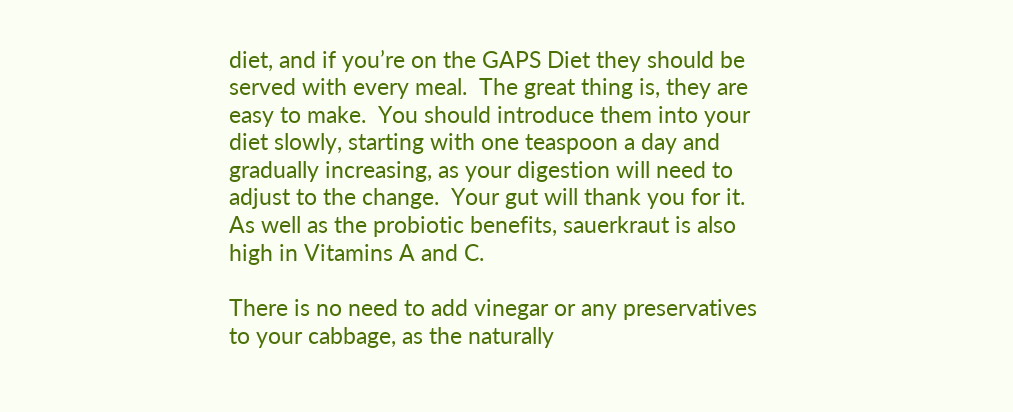diet, and if you’re on the GAPS Diet they should be served with every meal.  The great thing is, they are easy to make.  You should introduce them into your diet slowly, starting with one teaspoon a day and gradually increasing, as your digestion will need to adjust to the change.  Your gut will thank you for it.   As well as the probiotic benefits, sauerkraut is also high in Vitamins A and C.

There is no need to add vinegar or any preservatives to your cabbage, as the naturally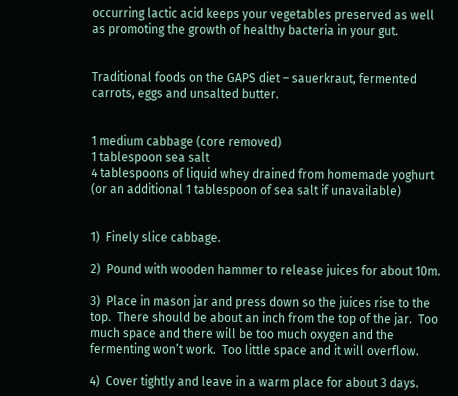occurring lactic acid keeps your vegetables preserved as well as promoting the growth of healthy bacteria in your gut.


Traditional foods on the GAPS diet – sauerkraut, fermented carrots, eggs and unsalted butter.


1 medium cabbage (core removed)
1 tablespoon sea salt
4 tablespoons of liquid whey drained from homemade yoghurt (or an additional 1 tablespoon of sea salt if unavailable)


1)  Finely slice cabbage.

2)  Pound with wooden hammer to release juices for about 10m.

3)  Place in mason jar and press down so the juices rise to the top.  There should be about an inch from the top of the jar.  Too much space and there will be too much oxygen and the fermenting won’t work.  Too little space and it will overflow.

4)  Cover tightly and leave in a warm place for about 3 days.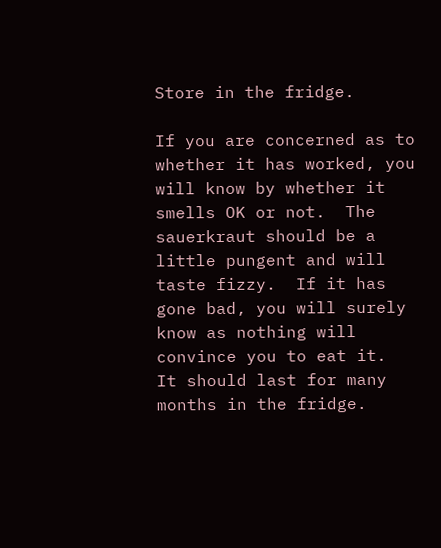Store in the fridge.

If you are concerned as to whether it has worked, you will know by whether it smells OK or not.  The sauerkraut should be a little pungent and will taste fizzy.  If it has gone bad, you will surely know as nothing will convince you to eat it.   It should last for many months in the fridge.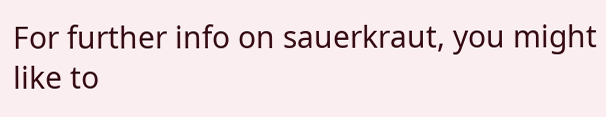For further info on sauerkraut, you might like to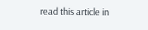read this article in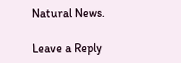Natural News.

Leave a Reply